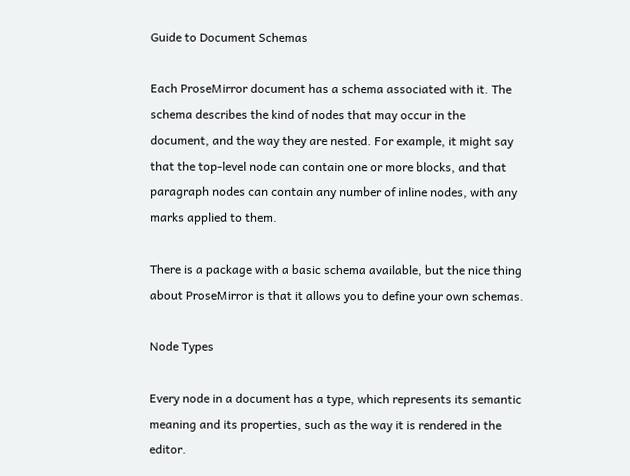Guide to Document Schemas

Each ProseMirror document has a schema associated with it. The schema describes the kind of nodes that may occur in the document, and the way they are nested. For example, it might say that the top-level node can contain one or more blocks, and that paragraph nodes can contain any number of inline nodes, with any marks applied to them.

There is a package with a basic schema available, but the nice thing about ProseMirror is that it allows you to define your own schemas.

Node Types

Every node in a document has a type, which represents its semantic meaning and its properties, such as the way it is rendered in the editor.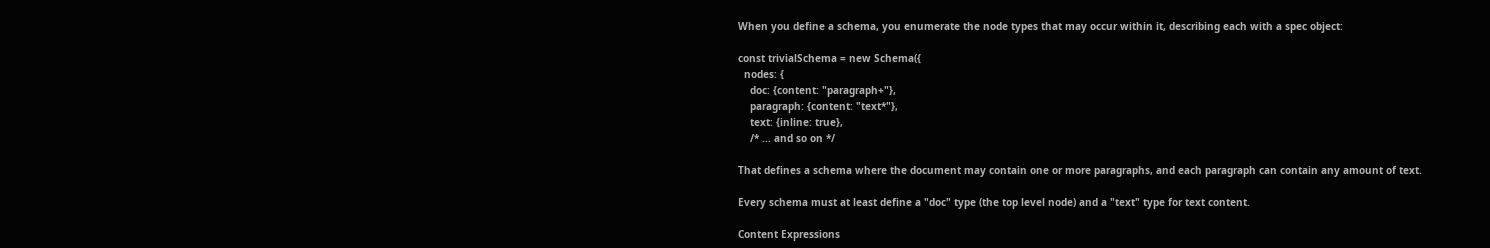When you define a schema, you enumerate the node types that may occur within it, describing each with a spec object:

const trivialSchema = new Schema({
  nodes: {
    doc: {content: "paragraph+"},
    paragraph: {content: "text*"},
    text: {inline: true},
    /* ... and so on */

That defines a schema where the document may contain one or more paragraphs, and each paragraph can contain any amount of text.

Every schema must at least define a "doc" type (the top level node) and a "text" type for text content.

Content Expressions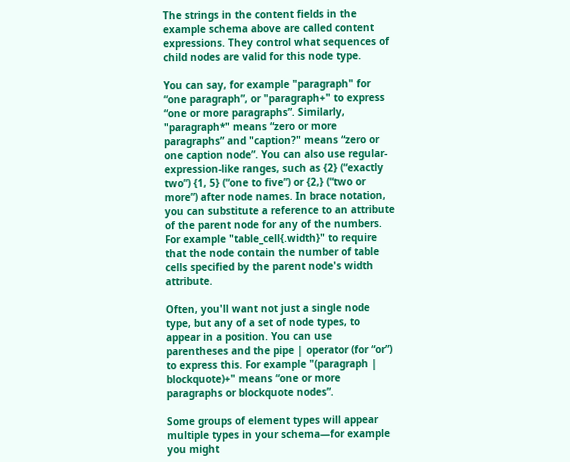The strings in the content fields in the example schema above are called content expressions. They control what sequences of child nodes are valid for this node type.

You can say, for example "paragraph" for “one paragraph”, or "paragraph+" to express “one or more paragraphs”. Similarly, "paragraph*" means “zero or more paragraphs” and "caption?" means “zero or one caption node”. You can also use regular-expression-like ranges, such as {2} (“exactly two”) {1, 5} (“one to five”) or {2,} (“two or more”) after node names. In brace notation, you can substitute a reference to an attribute of the parent node for any of the numbers. For example "table_cell{.width}" to require that the node contain the number of table cells specified by the parent node's width attribute.

Often, you'll want not just a single node type, but any of a set of node types, to appear in a position. You can use parentheses and the pipe | operator (for “or”) to express this. For example "(paragraph | blockquote)+" means “one or more paragraphs or blockquote nodes”.

Some groups of element types will appear multiple types in your schema—for example you might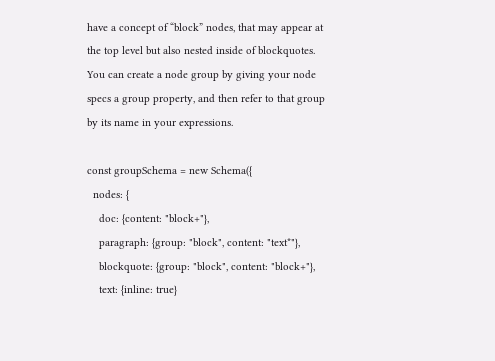have a concept of “block” nodes, that may appear at the top level but also nested inside of blockquotes. You can create a node group by giving your node specs a group property, and then refer to that group by its name in your expressions.

const groupSchema = new Schema({
  nodes: {
    doc: {content: "block+"},
    paragraph: {group: "block", content: "text*"},
    blockquote: {group: "block", content: "block+"},
    text: {inline: true}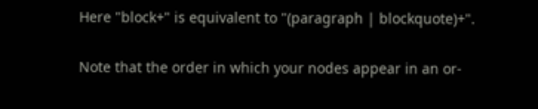Here "block+" is equivalent to "(paragraph | blockquote)+".

Note that the order in which your nodes appear in an or-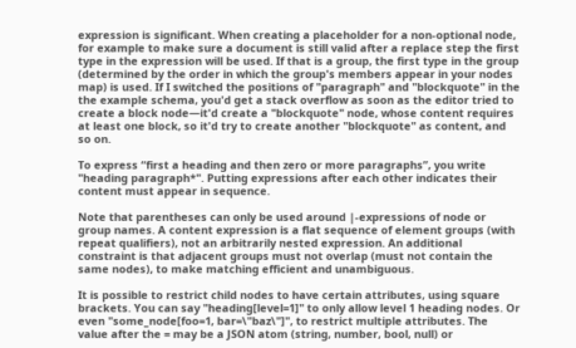expression is significant. When creating a placeholder for a non-optional node, for example to make sure a document is still valid after a replace step the first type in the expression will be used. If that is a group, the first type in the group (determined by the order in which the group's members appear in your nodes map) is used. If I switched the positions of "paragraph" and "blockquote" in the the example schema, you'd get a stack overflow as soon as the editor tried to create a block node—it'd create a "blockquote" node, whose content requires at least one block, so it'd try to create another "blockquote" as content, and so on.

To express “first a heading and then zero or more paragraphs”, you write "heading paragraph*". Putting expressions after each other indicates their content must appear in sequence.

Note that parentheses can only be used around |-expressions of node or group names. A content expression is a flat sequence of element groups (with repeat qualifiers), not an arbitrarily nested expression. An additional constraint is that adjacent groups must not overlap (must not contain the same nodes), to make matching efficient and unambiguous.

It is possible to restrict child nodes to have certain attributes, using square brackets. You can say "heading[level=1]" to only allow level 1 heading nodes. Or even "some_node[foo=1, bar=\"baz\"]", to restrict multiple attributes. The value after the = may be a JSON atom (string, number, bool, null) or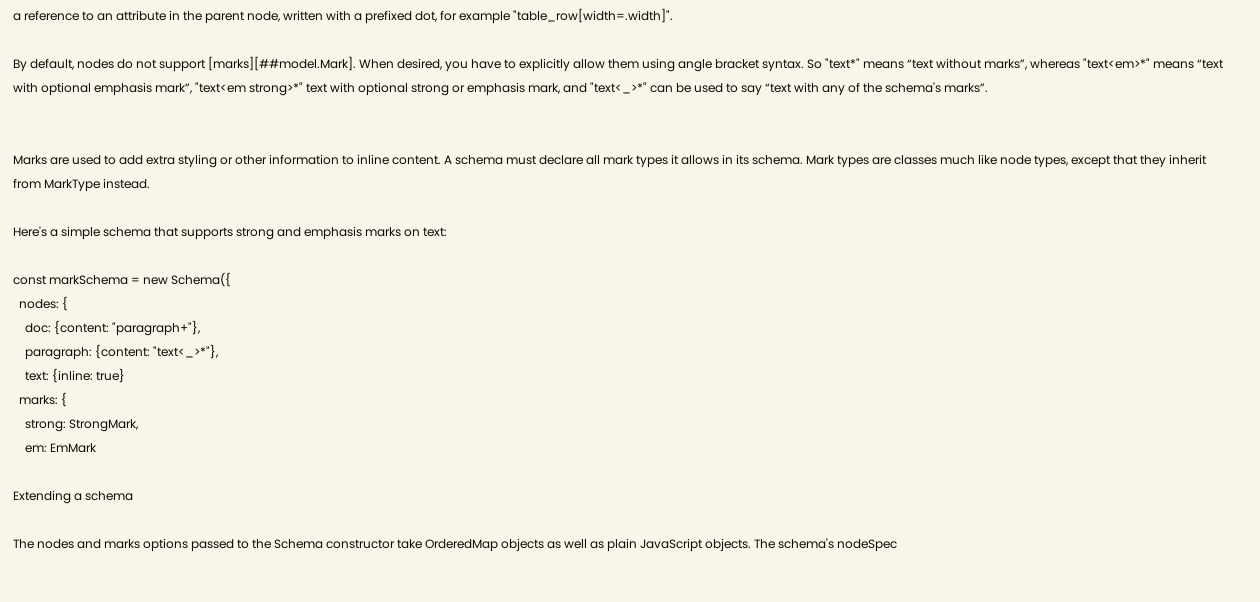a reference to an attribute in the parent node, written with a prefixed dot, for example "table_row[width=.width]".

By default, nodes do not support [marks][##model.Mark]. When desired, you have to explicitly allow them using angle bracket syntax. So "text*" means “text without marks”, whereas "text<em>*" means “text with optional emphasis mark”, "text<em strong>*" text with optional strong or emphasis mark, and "text<_>*" can be used to say “text with any of the schema's marks”.


Marks are used to add extra styling or other information to inline content. A schema must declare all mark types it allows in its schema. Mark types are classes much like node types, except that they inherit from MarkType instead.

Here's a simple schema that supports strong and emphasis marks on text:

const markSchema = new Schema({
  nodes: {
    doc: {content: "paragraph+"},
    paragraph: {content: "text<_>*"},
    text: {inline: true}
  marks: {
    strong: StrongMark,
    em: EmMark

Extending a schema

The nodes and marks options passed to the Schema constructor take OrderedMap objects as well as plain JavaScript objects. The schema's nodeSpec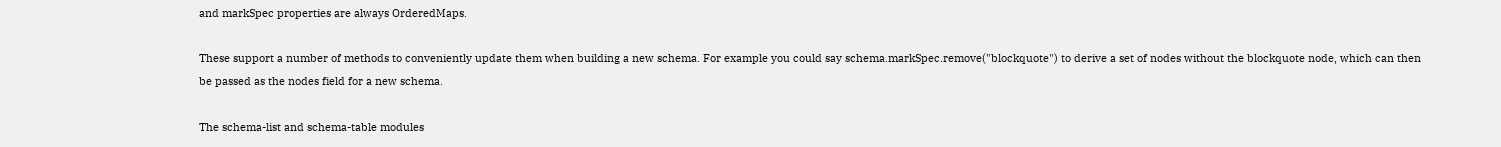and markSpec properties are always OrderedMaps.

These support a number of methods to conveniently update them when building a new schema. For example you could say schema.markSpec.remove("blockquote") to derive a set of nodes without the blockquote node, which can then be passed as the nodes field for a new schema.

The schema-list and schema-table modules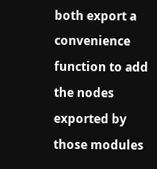both export a convenience function to add the nodes exported by those modules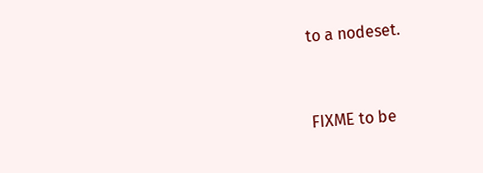to a nodeset.


FIXME to be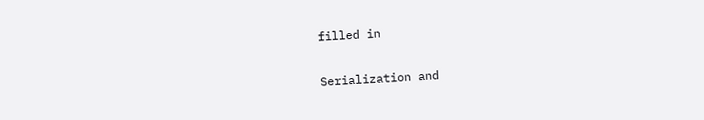filled in

Serialization and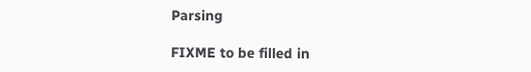Parsing

FIXME to be filled in